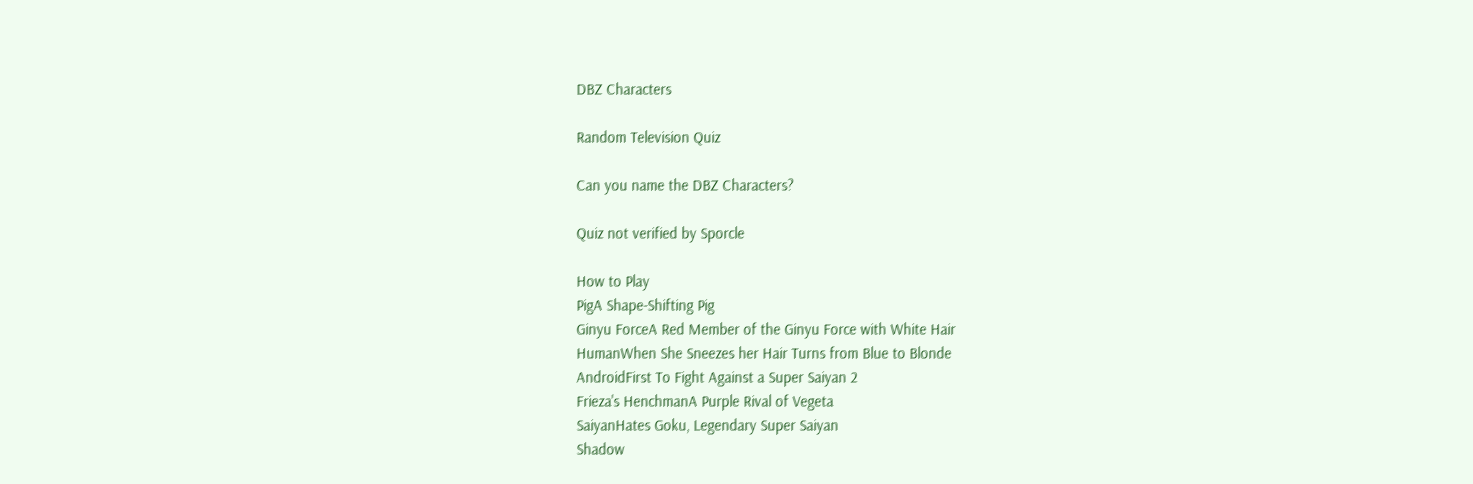DBZ Characters

Random Television Quiz

Can you name the DBZ Characters?

Quiz not verified by Sporcle

How to Play
PigA Shape-Shifting Pig
Ginyu ForceA Red Member of the Ginyu Force with White Hair
HumanWhen She Sneezes her Hair Turns from Blue to Blonde
AndroidFirst To Fight Against a Super Saiyan 2
Frieza's HenchmanA Purple Rival of Vegeta
SaiyanHates Goku, Legendary Super Saiyan
Shadow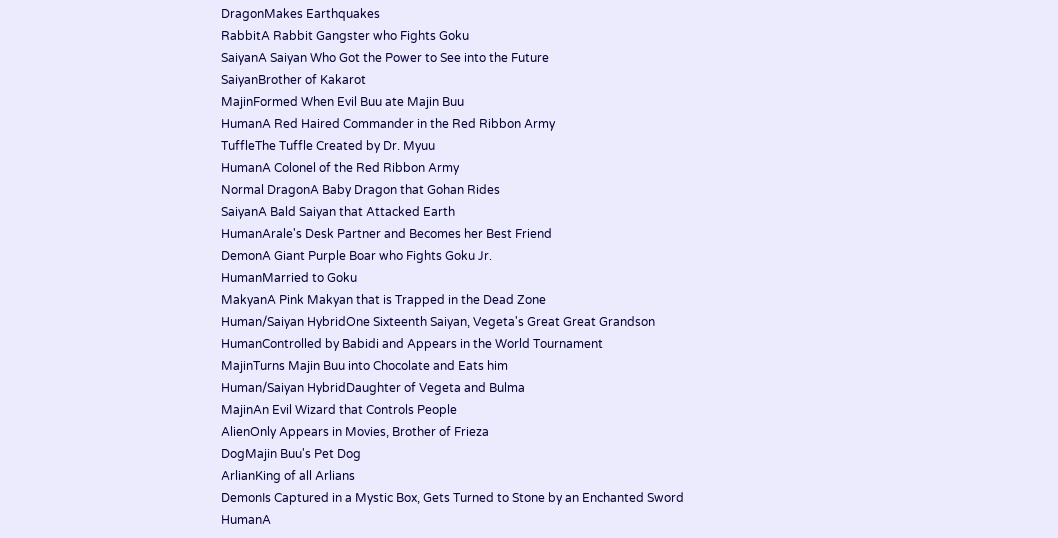DragonMakes Earthquakes
RabbitA Rabbit Gangster who Fights Goku
SaiyanA Saiyan Who Got the Power to See into the Future
SaiyanBrother of Kakarot
MajinFormed When Evil Buu ate Majin Buu
HumanA Red Haired Commander in the Red Ribbon Army
TuffleThe Tuffle Created by Dr. Myuu
HumanA Colonel of the Red Ribbon Army
Normal DragonA Baby Dragon that Gohan Rides
SaiyanA Bald Saiyan that Attacked Earth
HumanArale's Desk Partner and Becomes her Best Friend
DemonA Giant Purple Boar who Fights Goku Jr.
HumanMarried to Goku
MakyanA Pink Makyan that is Trapped in the Dead Zone
Human/Saiyan HybridOne Sixteenth Saiyan, Vegeta's Great Great Grandson
HumanControlled by Babidi and Appears in the World Tournament
MajinTurns Majin Buu into Chocolate and Eats him
Human/Saiyan HybridDaughter of Vegeta and Bulma
MajinAn Evil Wizard that Controls People
AlienOnly Appears in Movies, Brother of Frieza
DogMajin Buu's Pet Dog
ArlianKing of all Arlians
DemonIs Captured in a Mystic Box, Gets Turned to Stone by an Enchanted Sword
HumanA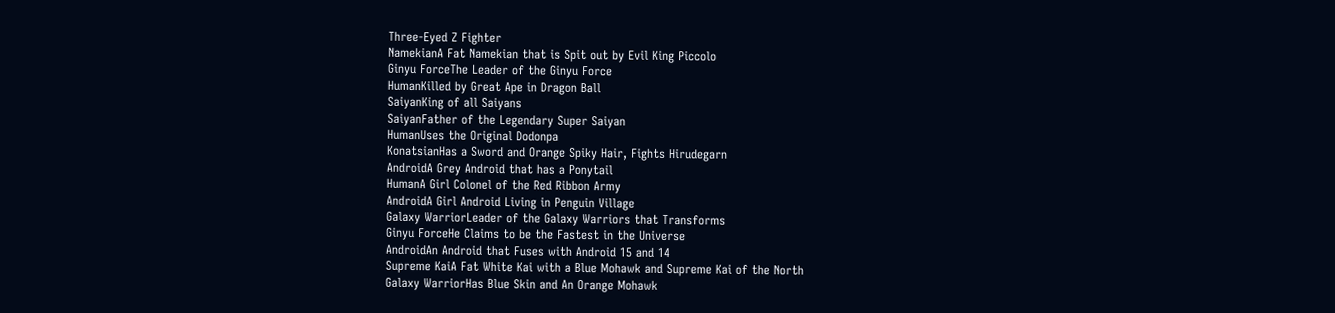Three-Eyed Z Fighter
NamekianA Fat Namekian that is Spit out by Evil King Piccolo
Ginyu ForceThe Leader of the Ginyu Force
HumanKilled by Great Ape in Dragon Ball
SaiyanKing of all Saiyans
SaiyanFather of the Legendary Super Saiyan
HumanUses the Original Dodonpa
KonatsianHas a Sword and Orange Spiky Hair, Fights Hirudegarn
AndroidA Grey Android that has a Ponytail
HumanA Girl Colonel of the Red Ribbon Army
AndroidA Girl Android Living in Penguin Village
Galaxy WarriorLeader of the Galaxy Warriors that Transforms
Ginyu ForceHe Claims to be the Fastest in the Universe
AndroidAn Android that Fuses with Android 15 and 14
Supreme KaiA Fat White Kai with a Blue Mohawk and Supreme Kai of the North
Galaxy WarriorHas Blue Skin and An Orange Mohawk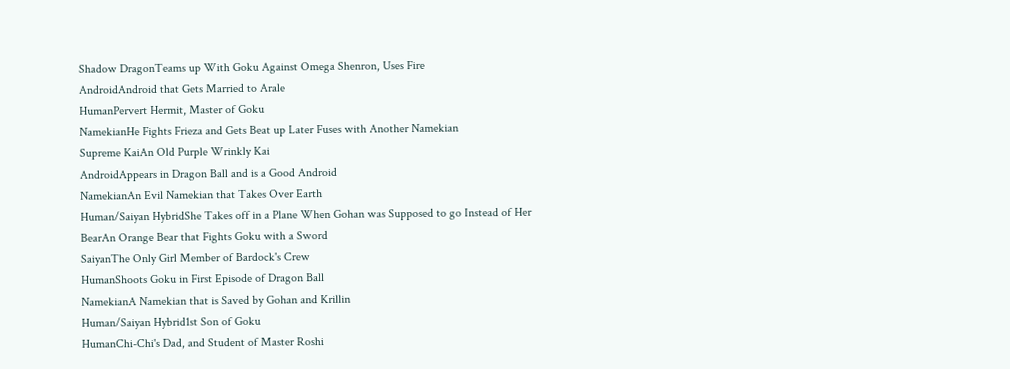Shadow DragonTeams up With Goku Against Omega Shenron, Uses Fire
AndroidAndroid that Gets Married to Arale
HumanPervert Hermit, Master of Goku
NamekianHe Fights Frieza and Gets Beat up Later Fuses with Another Namekian
Supreme KaiAn Old Purple Wrinkly Kai
AndroidAppears in Dragon Ball and is a Good Android
NamekianAn Evil Namekian that Takes Over Earth
Human/Saiyan HybridShe Takes off in a Plane When Gohan was Supposed to go Instead of Her
BearAn Orange Bear that Fights Goku with a Sword
SaiyanThe Only Girl Member of Bardock's Crew
HumanShoots Goku in First Episode of Dragon Ball
NamekianA Namekian that is Saved by Gohan and Krillin
Human/Saiyan Hybrid1st Son of Goku
HumanChi-Chi's Dad, and Student of Master Roshi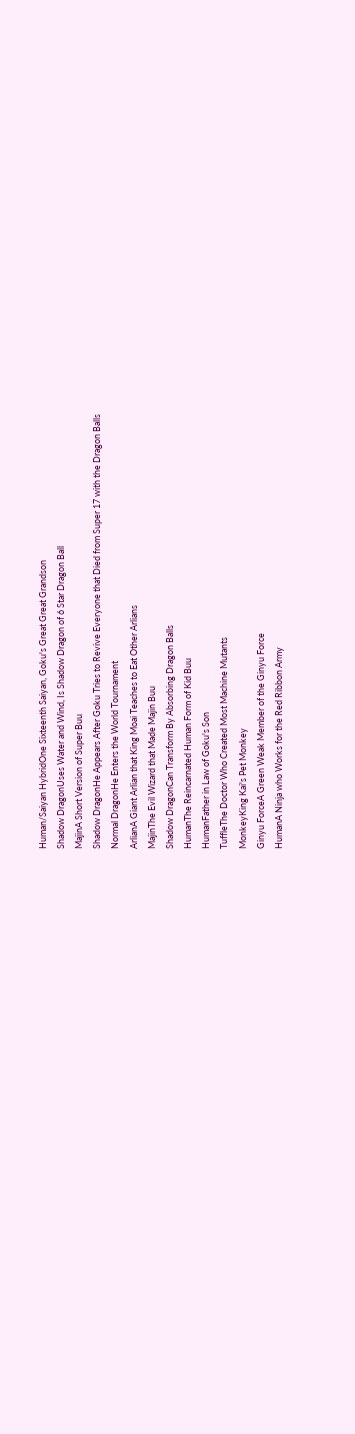Human/Saiyan HybridOne Sixteenth Saiyan, Goku's Great Great Grandson
Shadow DragonUses Water and Wind, Is Shadow Dragon of 6 Star Dragon Ball
MajinA Short Version of Super Buu
Shadow DragonHe Appears After Goku Tries to Revive Everyone that Died from Super 17 with the Dragon Balls
Normal DragonHe Enters the World Tournament
ArlianA Giant Arlian that King Moai Teaches to Eat Other Arlians
MajinThe Evil Wizard that Made Majin Buu
Shadow DragonCan Transform By Absorbing Dragon Balls
HumanThe Reincarnated Human Form of Kid Buu
HumanFather in Law of Goku's Son
TuffleThe Doctor Who Created Most Machine Mutants
MonkeyKing Kai's Pet Monkey
Ginyu ForceA Green Weak Member of the Ginyu Force
HumanA Ninja who Works for the Red Ribbon Army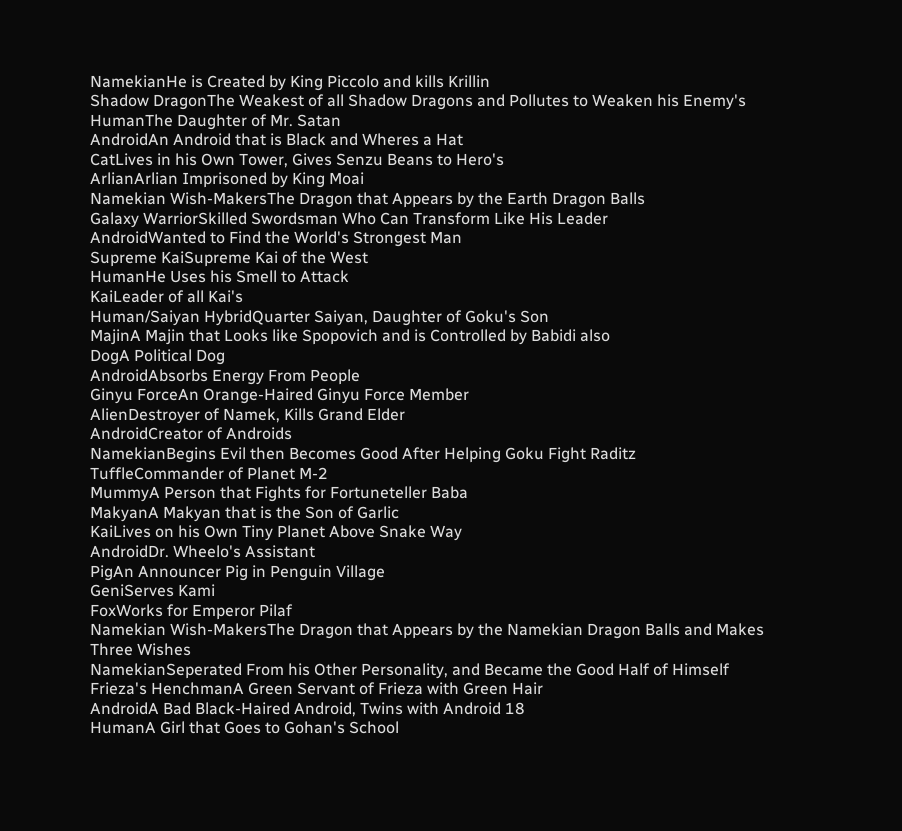NamekianHe is Created by King Piccolo and kills Krillin
Shadow DragonThe Weakest of all Shadow Dragons and Pollutes to Weaken his Enemy's
HumanThe Daughter of Mr. Satan
AndroidAn Android that is Black and Wheres a Hat
CatLives in his Own Tower, Gives Senzu Beans to Hero's
ArlianArlian Imprisoned by King Moai
Namekian Wish-MakersThe Dragon that Appears by the Earth Dragon Balls
Galaxy WarriorSkilled Swordsman Who Can Transform Like His Leader
AndroidWanted to Find the World's Strongest Man
Supreme KaiSupreme Kai of the West
HumanHe Uses his Smell to Attack
KaiLeader of all Kai's
Human/Saiyan HybridQuarter Saiyan, Daughter of Goku's Son
MajinA Majin that Looks like Spopovich and is Controlled by Babidi also
DogA Political Dog
AndroidAbsorbs Energy From People
Ginyu ForceAn Orange-Haired Ginyu Force Member
AlienDestroyer of Namek, Kills Grand Elder
AndroidCreator of Androids
NamekianBegins Evil then Becomes Good After Helping Goku Fight Raditz
TuffleCommander of Planet M-2
MummyA Person that Fights for Fortuneteller Baba
MakyanA Makyan that is the Son of Garlic
KaiLives on his Own Tiny Planet Above Snake Way
AndroidDr. Wheelo's Assistant
PigAn Announcer Pig in Penguin Village
GeniServes Kami
FoxWorks for Emperor Pilaf
Namekian Wish-MakersThe Dragon that Appears by the Namekian Dragon Balls and Makes Three Wishes
NamekianSeperated From his Other Personality, and Became the Good Half of Himself
Frieza's HenchmanA Green Servant of Frieza with Green Hair
AndroidA Bad Black-Haired Android, Twins with Android 18
HumanA Girl that Goes to Gohan's School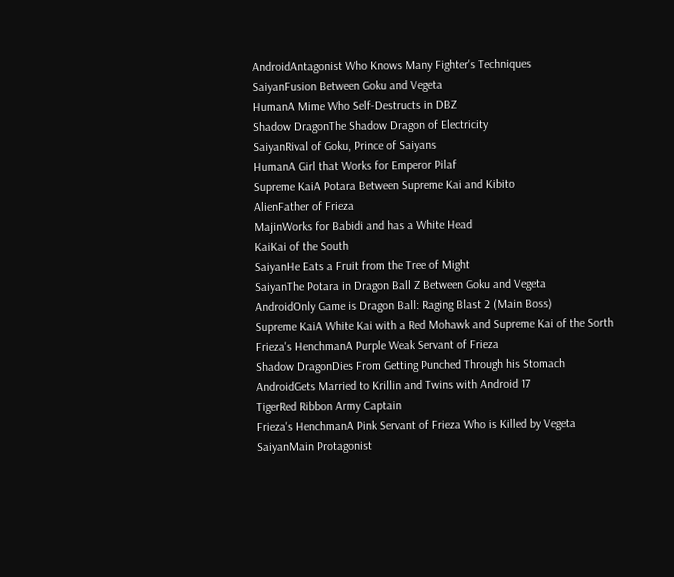AndroidAntagonist Who Knows Many Fighter's Techniques
SaiyanFusion Between Goku and Vegeta
HumanA Mime Who Self-Destructs in DBZ
Shadow DragonThe Shadow Dragon of Electricity
SaiyanRival of Goku, Prince of Saiyans
HumanA Girl that Works for Emperor Pilaf
Supreme KaiA Potara Between Supreme Kai and Kibito
AlienFather of Frieza
MajinWorks for Babidi and has a White Head
KaiKai of the South
SaiyanHe Eats a Fruit from the Tree of Might
SaiyanThe Potara in Dragon Ball Z Between Goku and Vegeta
AndroidOnly Game is Dragon Ball: Raging Blast 2 (Main Boss)
Supreme KaiA White Kai with a Red Mohawk and Supreme Kai of the Sorth
Frieza's HenchmanA Purple Weak Servant of Frieza
Shadow DragonDies From Getting Punched Through his Stomach
AndroidGets Married to Krillin and Twins with Android 17
TigerRed Ribbon Army Captain
Frieza's HenchmanA Pink Servant of Frieza Who is Killed by Vegeta
SaiyanMain Protagonist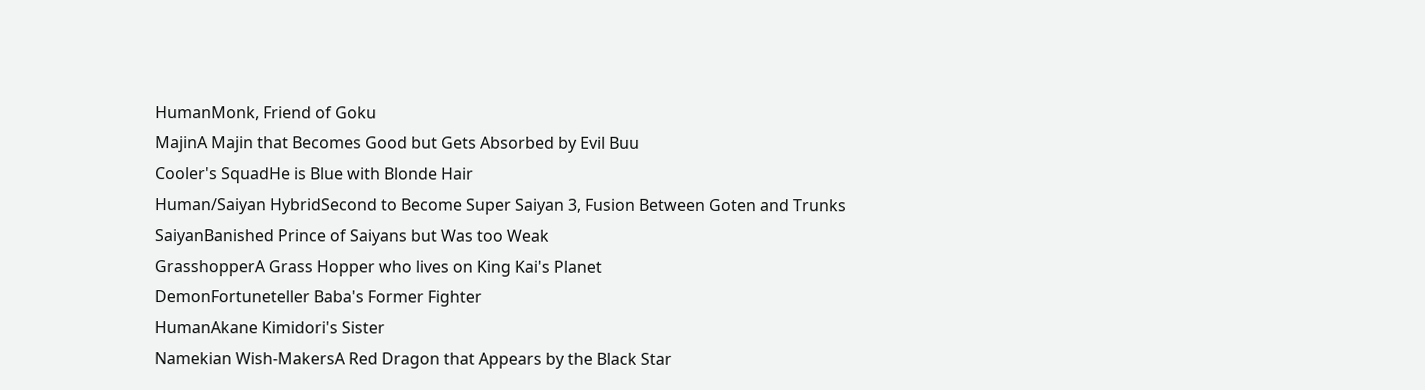HumanMonk, Friend of Goku
MajinA Majin that Becomes Good but Gets Absorbed by Evil Buu
Cooler's SquadHe is Blue with Blonde Hair
Human/Saiyan HybridSecond to Become Super Saiyan 3, Fusion Between Goten and Trunks
SaiyanBanished Prince of Saiyans but Was too Weak
GrasshopperA Grass Hopper who lives on King Kai's Planet
DemonFortuneteller Baba's Former Fighter
HumanAkane Kimidori's Sister
Namekian Wish-MakersA Red Dragon that Appears by the Black Star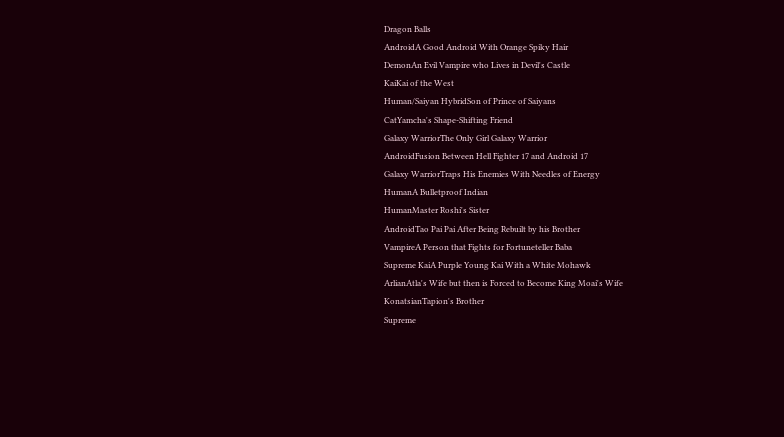Dragon Balls
AndroidA Good Android With Orange Spiky Hair
DemonAn Evil Vampire who Lives in Devil's Castle
KaiKai of the West
Human/Saiyan HybridSon of Prince of Saiyans
CatYamcha's Shape-Shifting Friend
Galaxy WarriorThe Only Girl Galaxy Warrior
AndroidFusion Between Hell Fighter 17 and Android 17
Galaxy WarriorTraps His Enemies With Needles of Energy
HumanA Bulletproof Indian
HumanMaster Roshi's Sister
AndroidTao Pai Pai After Being Rebuilt by his Brother
VampireA Person that Fights for Fortuneteller Baba
Supreme KaiA Purple Young Kai With a White Mohawk
ArlianAtla's Wife but then is Forced to Become King Moai's Wife
KonatsianTapion's Brother
Supreme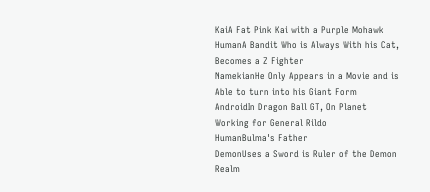KaiA Fat Pink Kai with a Purple Mohawk
HumanA Bandit Who is Always With his Cat, Becomes a Z Fighter
NamekianHe Only Appears in a Movie and is Able to turn into his Giant Form
AndroidIn Dragon Ball GT, On Planet Working for General Rildo
HumanBulma's Father
DemonUses a Sword is Ruler of the Demon Realm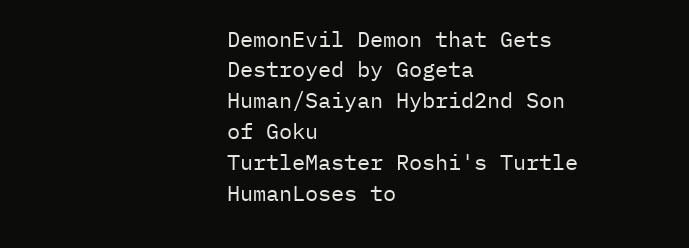DemonEvil Demon that Gets Destroyed by Gogeta
Human/Saiyan Hybrid2nd Son of Goku
TurtleMaster Roshi's Turtle
HumanLoses to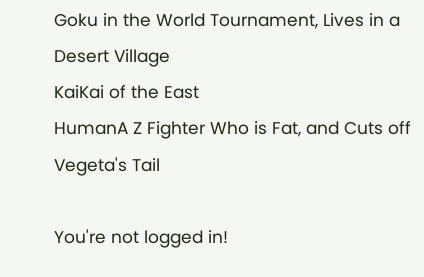Goku in the World Tournament, Lives in a Desert Village
KaiKai of the East
HumanA Z Fighter Who is Fat, and Cuts off Vegeta's Tail

You're not logged in!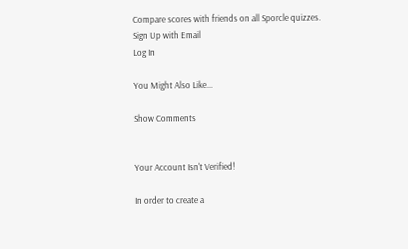Compare scores with friends on all Sporcle quizzes.
Sign Up with Email
Log In

You Might Also Like...

Show Comments


Your Account Isn't Verified!

In order to create a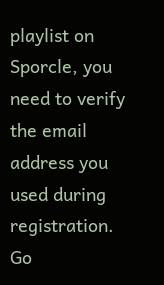playlist on Sporcle, you need to verify the email address you used during registration. Go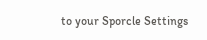to your Sporcle Settings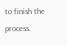to finish the process.